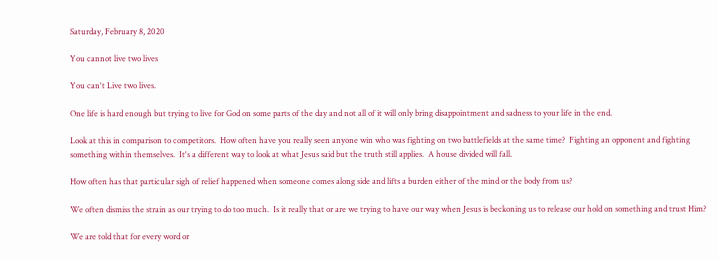Saturday, February 8, 2020

You cannot live two lives

You can't Live two lives.

One life is hard enough but trying to live for God on some parts of the day and not all of it will only bring disappointment and sadness to your life in the end.

Look at this in comparison to competitors.  How often have you really seen anyone win who was fighting on two battlefields at the same time?  Fighting an opponent and fighting something within themselves.  It's a different way to look at what Jesus said but the truth still applies.  A house divided will fall.

How often has that particular sigh of relief happened when someone comes along side and lifts a burden either of the mind or the body from us?

We often dismiss the strain as our trying to do too much.  Is it really that or are we trying to have our way when Jesus is beckoning us to release our hold on something and trust Him?

We are told that for every word or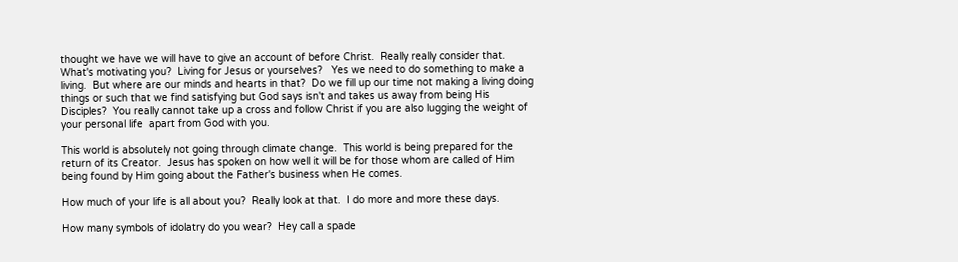thought we have we will have to give an account of before Christ.  Really really consider that.  What's motivating you?  Living for Jesus or yourselves?   Yes we need to do something to make a living.  But where are our minds and hearts in that?  Do we fill up our time not making a living doing things or such that we find satisfying but God says isn't and takes us away from being His Disciples?  You really cannot take up a cross and follow Christ if you are also lugging the weight of your personal life  apart from God with you.

This world is absolutely not going through climate change.  This world is being prepared for the return of its Creator.  Jesus has spoken on how well it will be for those whom are called of Him being found by Him going about the Father's business when He comes.

How much of your life is all about you?  Really look at that.  I do more and more these days.

How many symbols of idolatry do you wear?  Hey call a spade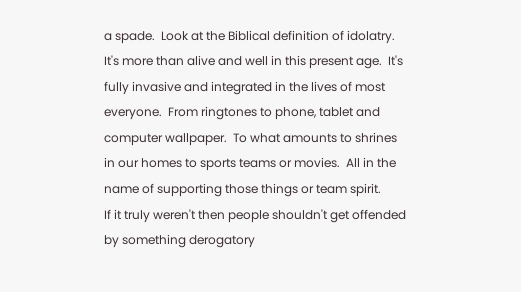a spade.  Look at the Biblical definition of idolatry.  It's more than alive and well in this present age.  It's fully invasive and integrated in the lives of most everyone.  From ringtones to phone, tablet and computer wallpaper.  To what amounts to shrines in our homes to sports teams or movies.  All in the name of supporting those things or team spirit.
If it truly weren't then people shouldn't get offended by something derogatory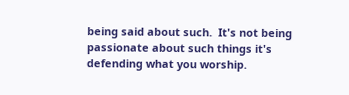being said about such.  It's not being passionate about such things it's defending what you worship.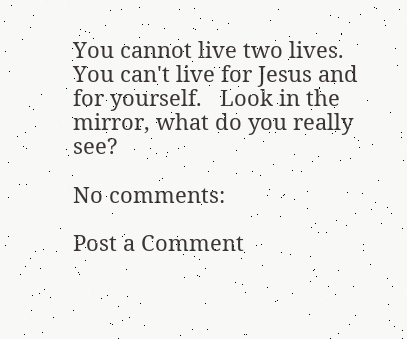You cannot live two lives.  You can't live for Jesus and for yourself.   Look in the mirror, what do you really see?

No comments:

Post a Comment